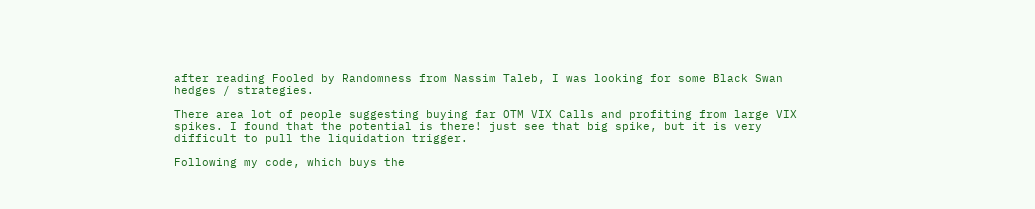after reading Fooled by Randomness from Nassim Taleb, I was looking for some Black Swan hedges / strategies.

There area lot of people suggesting buying far OTM VIX Calls and profiting from large VIX spikes. I found that the potential is there! just see that big spike, but it is very difficult to pull the liquidation trigger.

Following my code, which buys the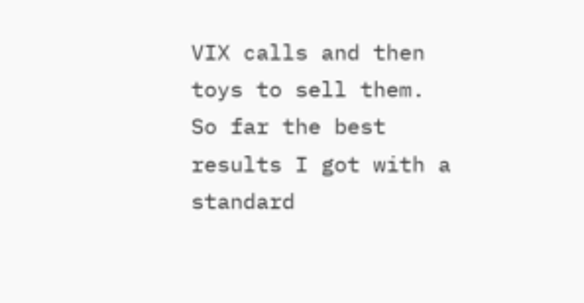VIX calls and then toys to sell them.  So far the best results I got with a standard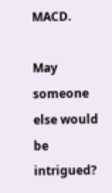MACD.

May someone else would be intrigued?